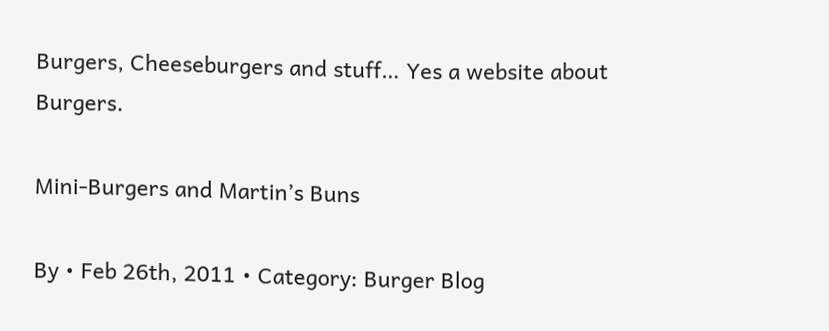Burgers, Cheeseburgers and stuff… Yes a website about Burgers.

Mini-Burgers and Martin’s Buns

By • Feb 26th, 2011 • Category: Burger Blog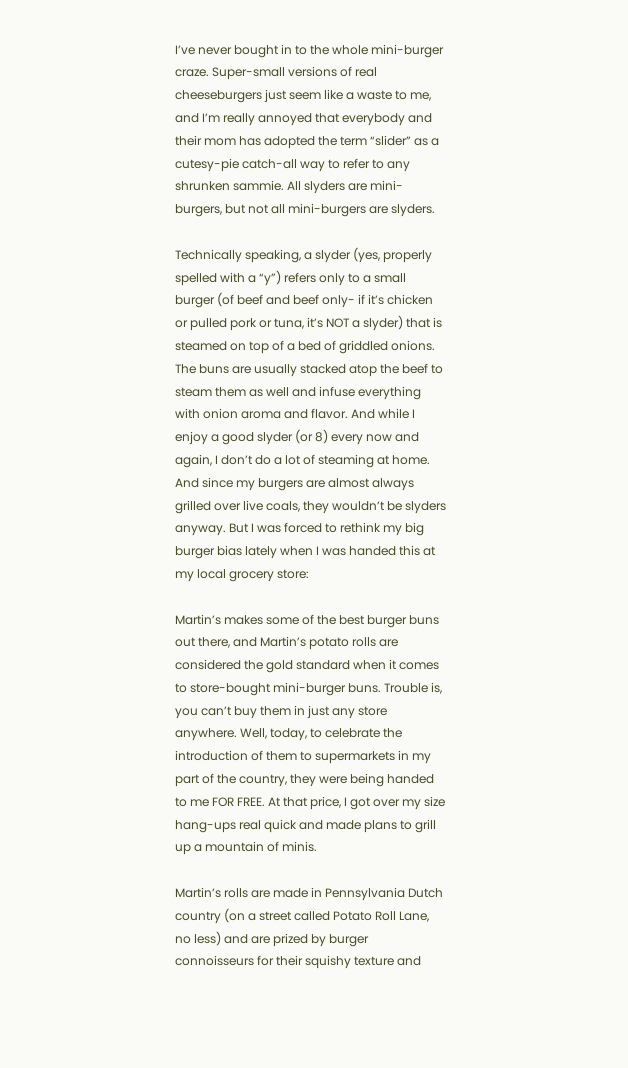I’ve never bought in to the whole mini-burger craze. Super-small versions of real cheeseburgers just seem like a waste to me, and I’m really annoyed that everybody and their mom has adopted the term “slider” as a cutesy-pie catch-all way to refer to any shrunken sammie. All slyders are mini-burgers, but not all mini-burgers are slyders.

Technically speaking, a slyder (yes, properly spelled with a “y”) refers only to a small burger (of beef and beef only- if it’s chicken or pulled pork or tuna, it’s NOT a slyder) that is steamed on top of a bed of griddled onions. The buns are usually stacked atop the beef to steam them as well and infuse everything with onion aroma and flavor. And while I enjoy a good slyder (or 8) every now and again, I don’t do a lot of steaming at home. And since my burgers are almost always grilled over live coals, they wouldn’t be slyders anyway. But I was forced to rethink my big burger bias lately when I was handed this at my local grocery store:

Martin’s makes some of the best burger buns out there, and Martin’s potato rolls are considered the gold standard when it comes to store-bought mini-burger buns. Trouble is, you can’t buy them in just any store anywhere. Well, today, to celebrate the introduction of them to supermarkets in my part of the country, they were being handed to me FOR FREE. At that price, I got over my size hang-ups real quick and made plans to grill up a mountain of minis.

Martin’s rolls are made in Pennsylvania Dutch country (on a street called Potato Roll Lane, no less) and are prized by burger connoisseurs for their squishy texture and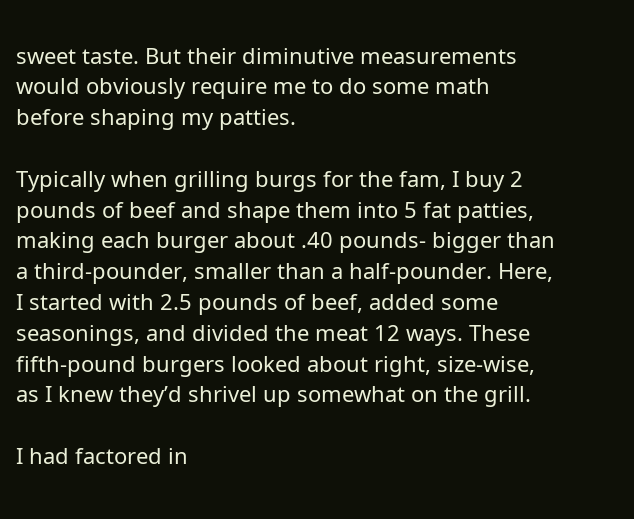sweet taste. But their diminutive measurements would obviously require me to do some math before shaping my patties.

Typically when grilling burgs for the fam, I buy 2 pounds of beef and shape them into 5 fat patties, making each burger about .40 pounds- bigger than a third-pounder, smaller than a half-pounder. Here, I started with 2.5 pounds of beef, added some seasonings, and divided the meat 12 ways. These fifth-pound burgers looked about right, size-wise, as I knew they’d shrivel up somewhat on the grill.

I had factored in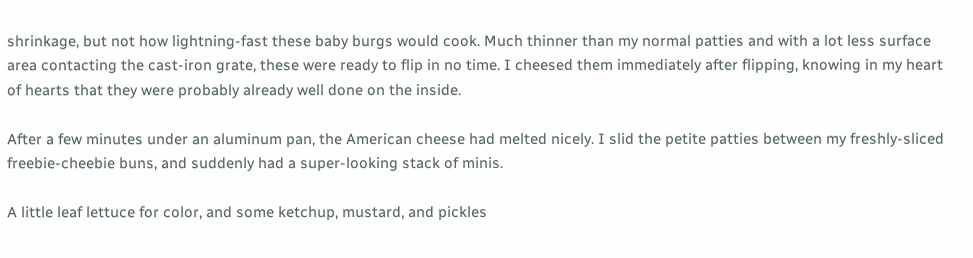shrinkage, but not how lightning-fast these baby burgs would cook. Much thinner than my normal patties and with a lot less surface area contacting the cast-iron grate, these were ready to flip in no time. I cheesed them immediately after flipping, knowing in my heart of hearts that they were probably already well done on the inside.

After a few minutes under an aluminum pan, the American cheese had melted nicely. I slid the petite patties between my freshly-sliced freebie-cheebie buns, and suddenly had a super-looking stack of minis.

A little leaf lettuce for color, and some ketchup, mustard, and pickles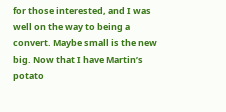for those interested, and I was well on the way to being a convert. Maybe small is the new big. Now that I have Martin’s potato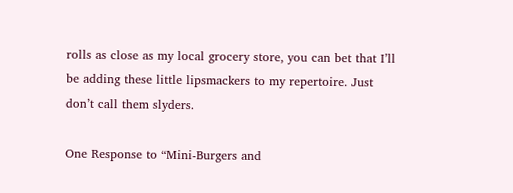rolls as close as my local grocery store, you can bet that I’ll be adding these little lipsmackers to my repertoire. Just don’t call them slyders.

One Response to “Mini-Burgers and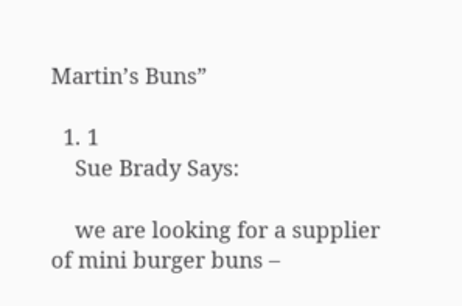Martin’s Buns”

  1. 1
    Sue Brady Says:

    we are looking for a supplier of mini burger buns –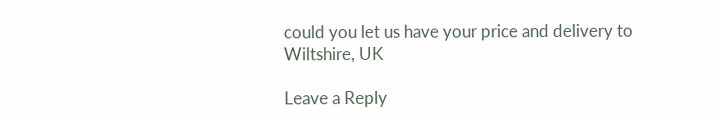could you let us have your price and delivery to Wiltshire, UK

Leave a Reply